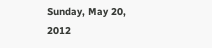Sunday, May 20, 2012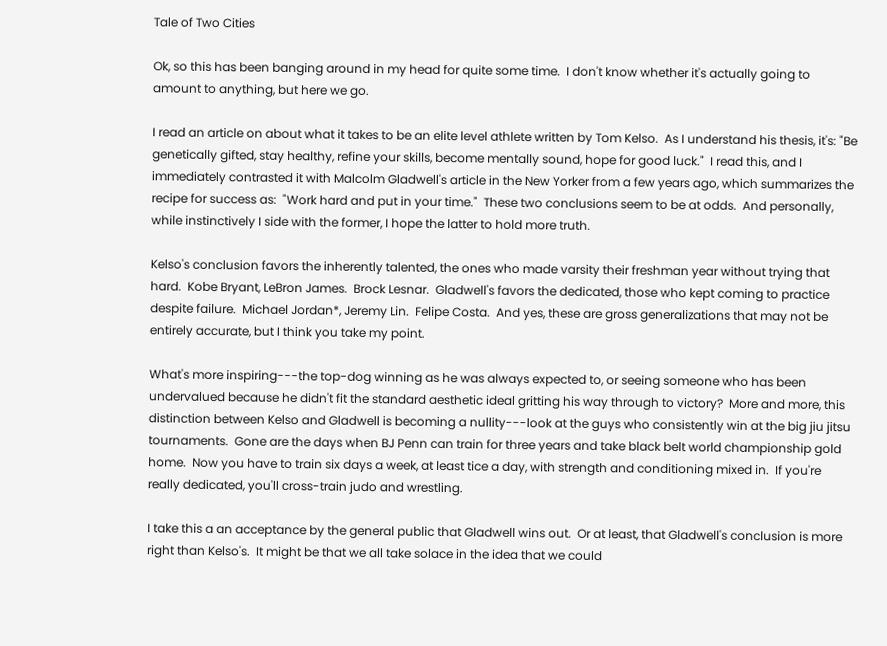Tale of Two Cities

Ok, so this has been banging around in my head for quite some time.  I don't know whether it's actually going to amount to anything, but here we go.

I read an article on about what it takes to be an elite level athlete written by Tom Kelso.  As I understand his thesis, it's: "Be genetically gifted, stay healthy, refine your skills, become mentally sound, hope for good luck."  I read this, and I immediately contrasted it with Malcolm Gladwell's article in the New Yorker from a few years ago, which summarizes the recipe for success as:  "Work hard and put in your time."  These two conclusions seem to be at odds.  And personally, while instinctively I side with the former, I hope the latter to hold more truth.

Kelso's conclusion favors the inherently talented, the ones who made varsity their freshman year without trying that hard.  Kobe Bryant, LeBron James.  Brock Lesnar.  Gladwell's favors the dedicated, those who kept coming to practice despite failure.  Michael Jordan*, Jeremy Lin.  Felipe Costa.  And yes, these are gross generalizations that may not be entirely accurate, but I think you take my point.

What's more inspiring---the top-dog winning as he was always expected to, or seeing someone who has been undervalued because he didn't fit the standard aesthetic ideal gritting his way through to victory?  More and more, this distinction between Kelso and Gladwell is becoming a nullity---look at the guys who consistently win at the big jiu jitsu tournaments.  Gone are the days when BJ Penn can train for three years and take black belt world championship gold home.  Now you have to train six days a week, at least tice a day, with strength and conditioning mixed in.  If you're really dedicated, you'll cross-train judo and wrestling.

I take this a an acceptance by the general public that Gladwell wins out.  Or at least, that Gladwell's conclusion is more right than Kelso's.  It might be that we all take solace in the idea that we could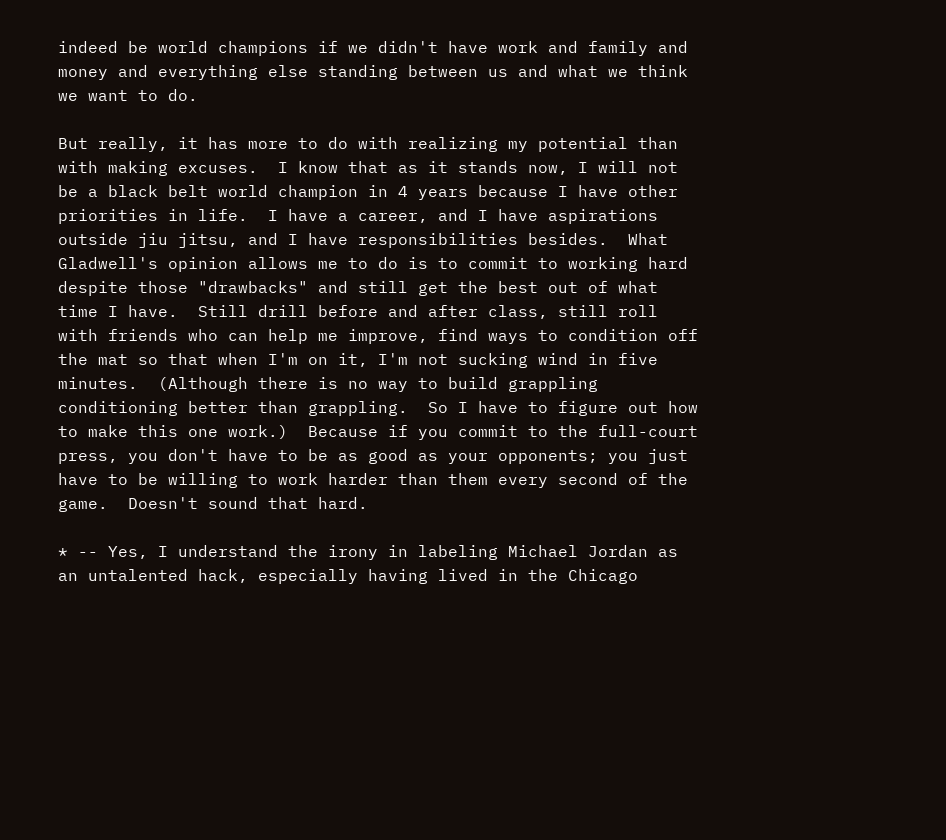indeed be world champions if we didn't have work and family and money and everything else standing between us and what we think we want to do.

But really, it has more to do with realizing my potential than with making excuses.  I know that as it stands now, I will not be a black belt world champion in 4 years because I have other priorities in life.  I have a career, and I have aspirations outside jiu jitsu, and I have responsibilities besides.  What Gladwell's opinion allows me to do is to commit to working hard despite those "drawbacks" and still get the best out of what time I have.  Still drill before and after class, still roll with friends who can help me improve, find ways to condition off the mat so that when I'm on it, I'm not sucking wind in five minutes.  (Although there is no way to build grappling conditioning better than grappling.  So I have to figure out how to make this one work.)  Because if you commit to the full-court press, you don't have to be as good as your opponents; you just have to be willing to work harder than them every second of the game.  Doesn't sound that hard.

* -- Yes, I understand the irony in labeling Michael Jordan as an untalented hack, especially having lived in the Chicago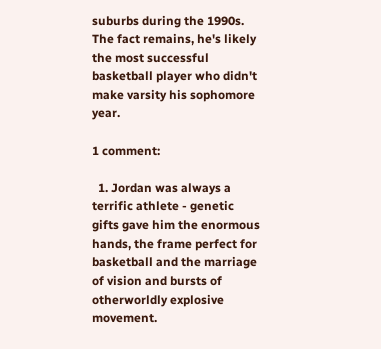suburbs during the 1990s.  The fact remains, he's likely the most successful basketball player who didn't make varsity his sophomore year.

1 comment:

  1. Jordan was always a terrific athlete - genetic gifts gave him the enormous hands, the frame perfect for basketball and the marriage of vision and bursts of otherworldly explosive movement.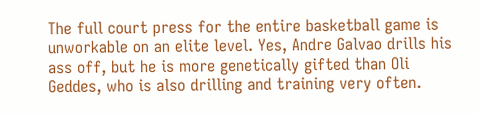The full court press for the entire basketball game is unworkable on an elite level. Yes, Andre Galvao drills his ass off, but he is more genetically gifted than Oli Geddes, who is also drilling and training very often.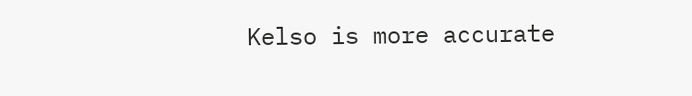Kelso is more accurate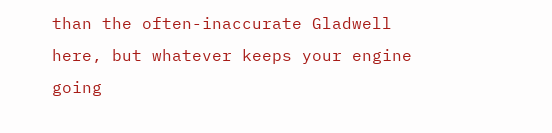than the often-inaccurate Gladwell here, but whatever keeps your engine going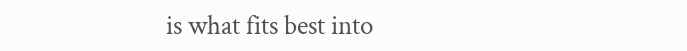is what fits best into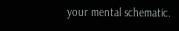your mental schematic.